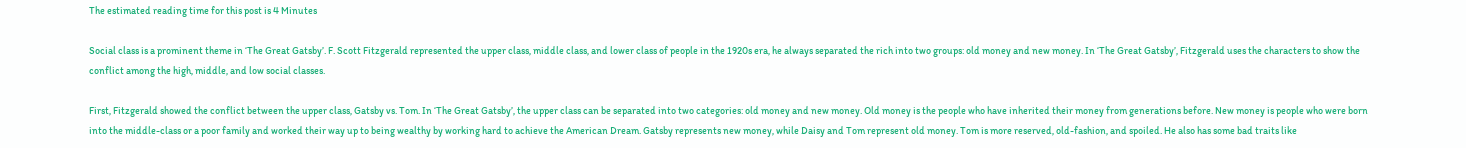The estimated reading time for this post is 4 Minutes

Social class is a prominent theme in ‘The Great Gatsby’. F. Scott Fitzgerald represented the upper class, middle class, and lower class of people in the 1920s era, he always separated the rich into two groups: old money and new money. In ‘The Great Gatsby’, Fitzgerald uses the characters to show the conflict among the high, middle, and low social classes.

First, Fitzgerald showed the conflict between the upper class, Gatsby vs. Tom. In ‘The Great Gatsby’, the upper class can be separated into two categories: old money and new money. Old money is the people who have inherited their money from generations before. New money is people who were born into the middle-class or a poor family and worked their way up to being wealthy by working hard to achieve the American Dream. Gatsby represents new money, while Daisy and Tom represent old money. Tom is more reserved, old-fashion, and spoiled. He also has some bad traits like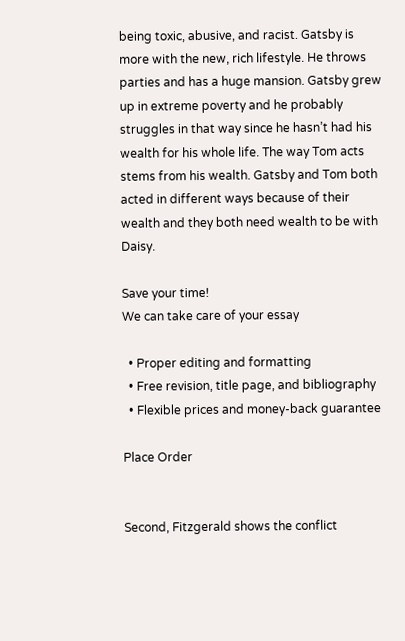being toxic, abusive, and racist. Gatsby is more with the new, rich lifestyle. He throws parties and has a huge mansion. Gatsby grew up in extreme poverty and he probably struggles in that way since he hasn’t had his wealth for his whole life. The way Tom acts stems from his wealth. Gatsby and Tom both acted in different ways because of their wealth and they both need wealth to be with Daisy.

Save your time!
We can take care of your essay

  • Proper editing and formatting
  • Free revision, title page, and bibliography
  • Flexible prices and money-back guarantee

Place Order


Second, Fitzgerald shows the conflict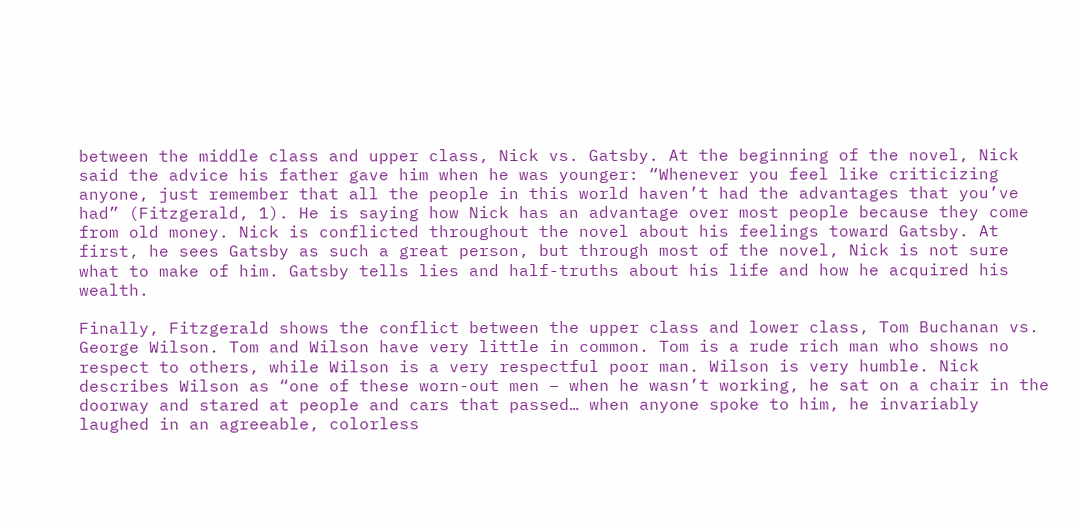between the middle class and upper class, Nick vs. Gatsby. At the beginning of the novel, Nick said the advice his father gave him when he was younger: “Whenever you feel like criticizing anyone, just remember that all the people in this world haven’t had the advantages that you’ve had” (Fitzgerald, 1). He is saying how Nick has an advantage over most people because they come from old money. Nick is conflicted throughout the novel about his feelings toward Gatsby. At first, he sees Gatsby as such a great person, but through most of the novel, Nick is not sure what to make of him. Gatsby tells lies and half-truths about his life and how he acquired his wealth.

Finally, Fitzgerald shows the conflict between the upper class and lower class, Tom Buchanan vs. George Wilson. Tom and Wilson have very little in common. Tom is a rude rich man who shows no respect to others, while Wilson is a very respectful poor man. Wilson is very humble. Nick describes Wilson as “one of these worn-out men – when he wasn’t working, he sat on a chair in the doorway and stared at people and cars that passed… when anyone spoke to him, he invariably laughed in an agreeable, colorless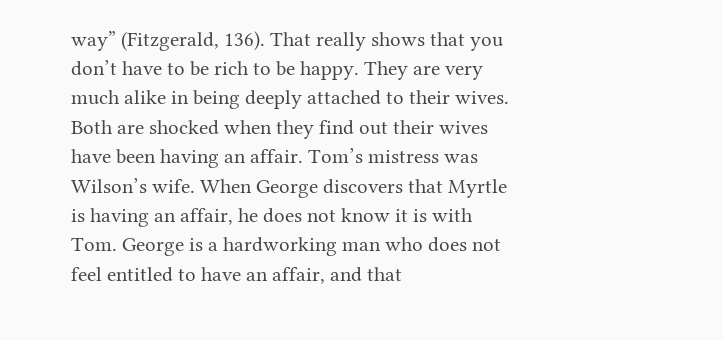way” (Fitzgerald, 136). That really shows that you don’t have to be rich to be happy. They are very much alike in being deeply attached to their wives. Both are shocked when they find out their wives have been having an affair. Tom’s mistress was Wilson’s wife. When George discovers that Myrtle is having an affair, he does not know it is with Tom. George is a hardworking man who does not feel entitled to have an affair, and that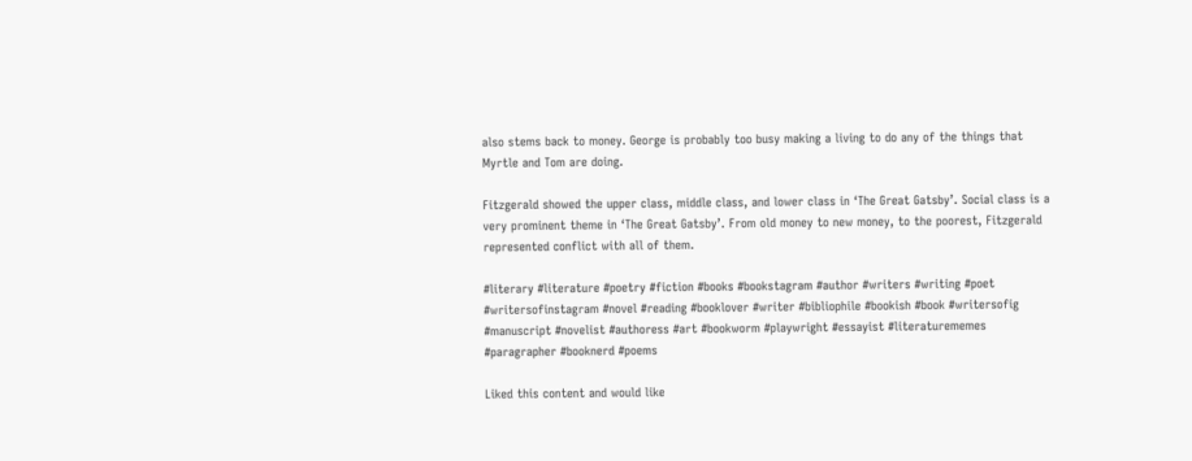also stems back to money. George is probably too busy making a living to do any of the things that Myrtle and Tom are doing.

Fitzgerald showed the upper class, middle class, and lower class in ‘The Great Gatsby’. Social class is a very prominent theme in ‘The Great Gatsby’. From old money to new money, to the poorest, Fitzgerald represented conflict with all of them.

#literary #literature #poetry #fiction #books #bookstagram #author #writers #writing #poet #writersofinstagram #novel #reading #booklover #writer #bibliophile #bookish #book #writersofig #manuscript #novelist #authoress #art #bookworm #playwright #essayist #literaturememes #paragrapher #booknerd #poems

Liked this content and would like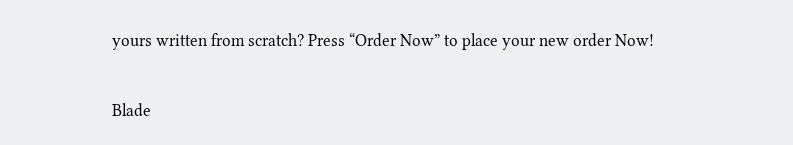yours written from scratch? Press “Order Now” to place your new order Now!

Blade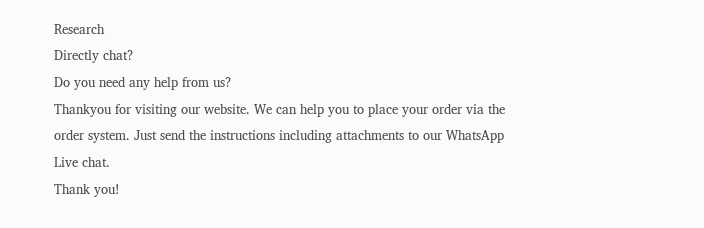Research
Directly chat?
Do you need any help from us?
Thankyou for visiting our website. We can help you to place your order via the order system. Just send the instructions including attachments to our WhatsApp Live chat.
Thank you!